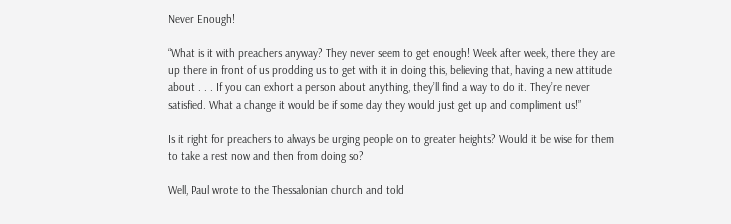Never Enough!

“What is it with preachers anyway? They never seem to get enough! Week after week, there they are up there in front of us prodding us to get with it in doing this, believing that, having a new attitude about . . . If you can exhort a person about anything, they’ll find a way to do it. They’re never satisfied. What a change it would be if some day they would just get up and compliment us!”

Is it right for preachers to always be urging people on to greater heights? Would it be wise for them to take a rest now and then from doing so?

Well, Paul wrote to the Thessalonian church and told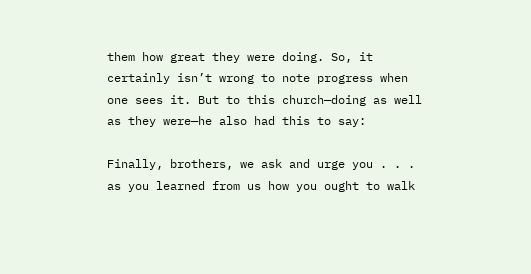them how great they were doing. So, it certainly isn’t wrong to note progress when one sees it. But to this church—doing as well as they were—he also had this to say:

Finally, brothers, we ask and urge you . . . as you learned from us how you ought to walk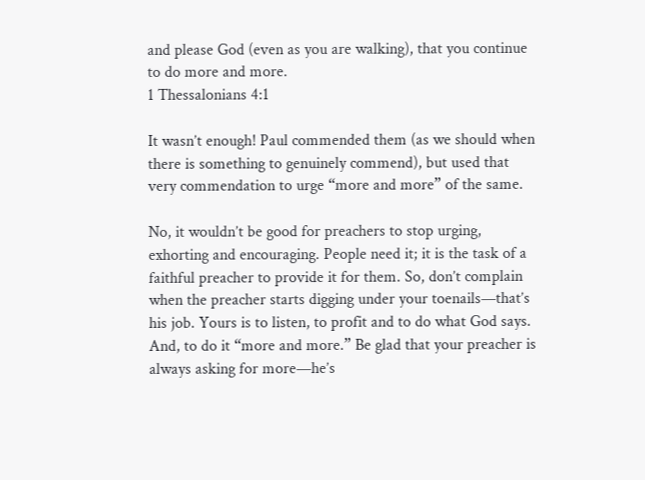and please God (even as you are walking), that you continue to do more and more.
1 Thessalonians 4:1

It wasn’t enough! Paul commended them (as we should when there is something to genuinely commend), but used that very commendation to urge “more and more” of the same.

No, it wouldn’t be good for preachers to stop urging, exhorting and encouraging. People need it; it is the task of a faithful preacher to provide it for them. So, don’t complain when the preacher starts digging under your toenails—that’s his job. Yours is to listen, to profit and to do what God says. And, to do it “more and more.” Be glad that your preacher is always asking for more—he’s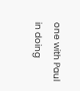one with Paul in doing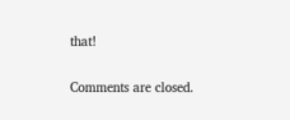that!

Comments are closed.